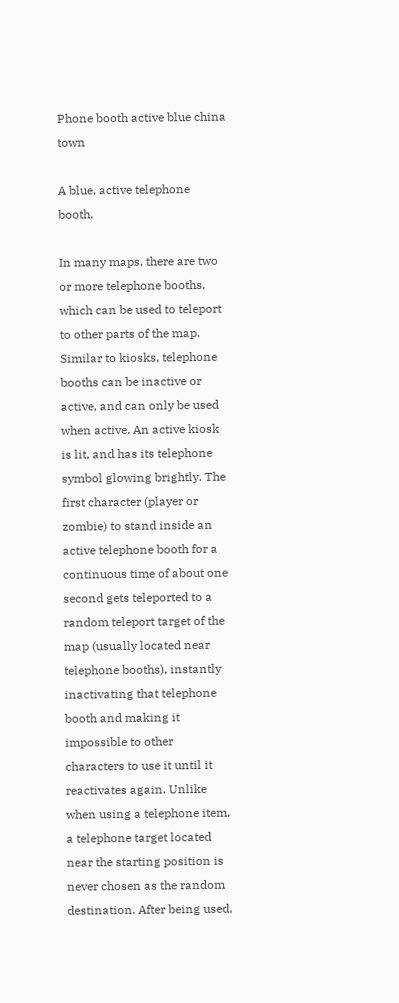Phone booth active blue china town

A blue, active telephone booth.

In many maps, there are two or more telephone booths, which can be used to teleport to other parts of the map. Similar to kiosks, telephone booths can be inactive or active, and can only be used when active. An active kiosk is lit, and has its telephone symbol glowing brightly. The first character (player or zombie) to stand inside an active telephone booth for a continuous time of about one second gets teleported to a random teleport target of the map (usually located near telephone booths), instantly inactivating that telephone booth and making it impossible to other characters to use it until it reactivates again. Unlike when using a telephone item, a telephone target located near the starting position is never chosen as the random destination. After being used,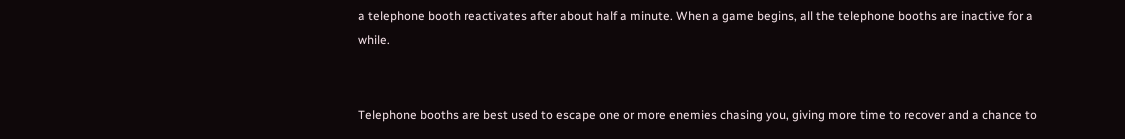a telephone booth reactivates after about half a minute. When a game begins, all the telephone booths are inactive for a while.


Telephone booths are best used to escape one or more enemies chasing you, giving more time to recover and a chance to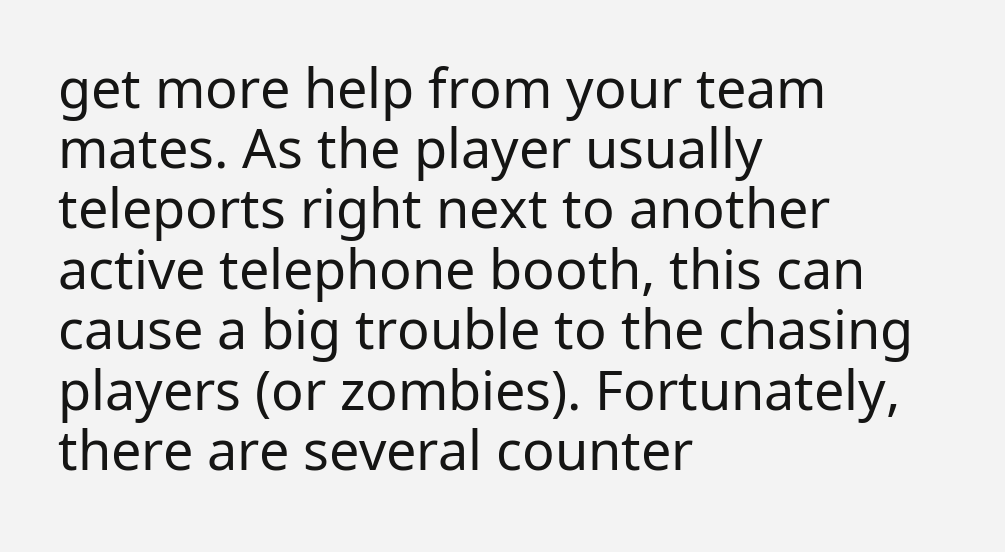get more help from your team mates. As the player usually teleports right next to another active telephone booth, this can cause a big trouble to the chasing players (or zombies). Fortunately, there are several counter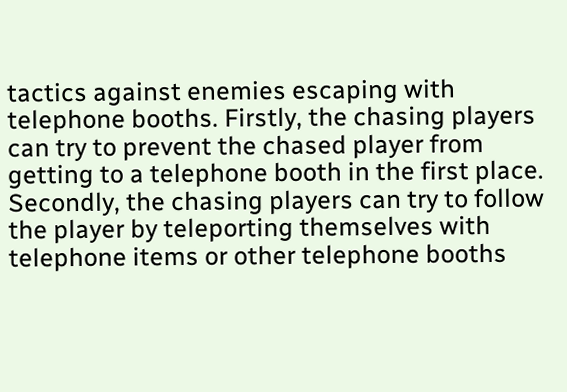tactics against enemies escaping with telephone booths. Firstly, the chasing players can try to prevent the chased player from getting to a telephone booth in the first place. Secondly, the chasing players can try to follow the player by teleporting themselves with telephone items or other telephone booths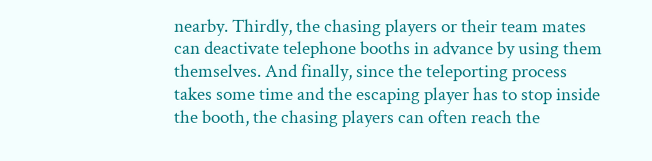nearby. Thirdly, the chasing players or their team mates can deactivate telephone booths in advance by using them themselves. And finally, since the teleporting process takes some time and the escaping player has to stop inside the booth, the chasing players can often reach the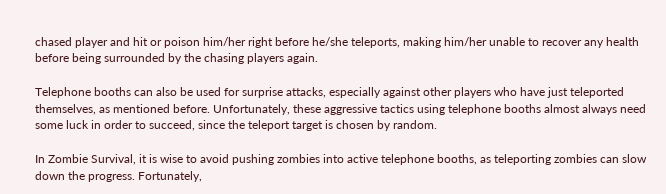chased player and hit or poison him/her right before he/she teleports, making him/her unable to recover any health before being surrounded by the chasing players again.

Telephone booths can also be used for surprise attacks, especially against other players who have just teleported themselves, as mentioned before. Unfortunately, these aggressive tactics using telephone booths almost always need some luck in order to succeed, since the teleport target is chosen by random.

In Zombie Survival, it is wise to avoid pushing zombies into active telephone booths, as teleporting zombies can slow down the progress. Fortunately,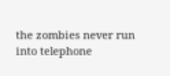the zombies never run into telephone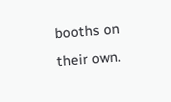booths on their own.